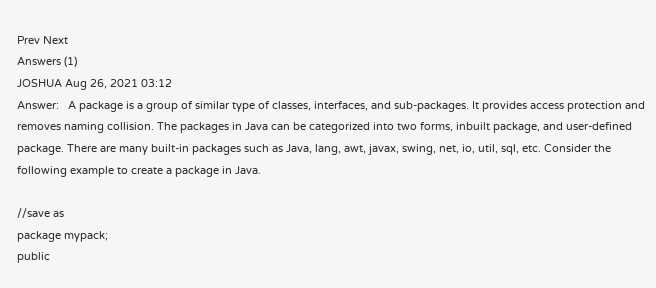Prev Next
Answers (1)
JOSHUA Aug 26, 2021 03:12
Answer:   A package is a group of similar type of classes, interfaces, and sub-packages. It provides access protection and removes naming collision. The packages in Java can be categorized into two forms, inbuilt package, and user-defined package. There are many built-in packages such as Java, lang, awt, javax, swing, net, io, util, sql, etc. Consider the following example to create a package in Java.

//save as
package mypack;
public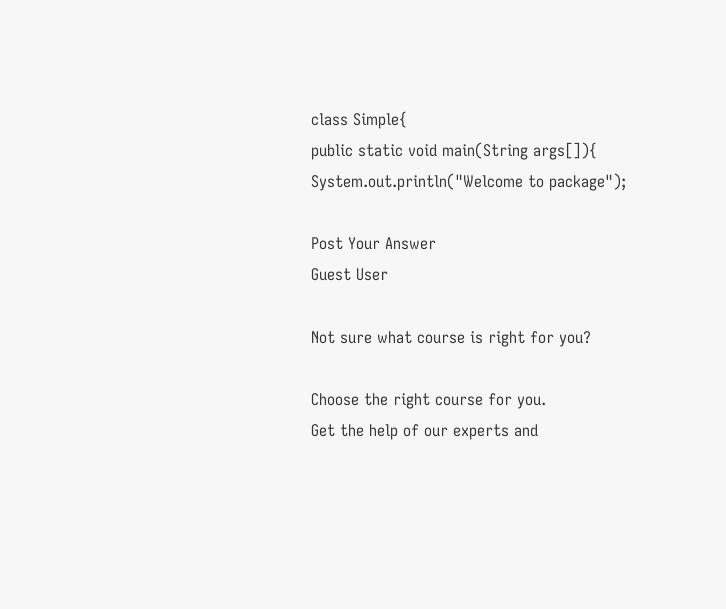class Simple{
public static void main(String args[]){
System.out.println("Welcome to package");

Post Your Answer
Guest User

Not sure what course is right for you?

Choose the right course for you.
Get the help of our experts and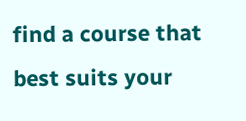find a course that best suits your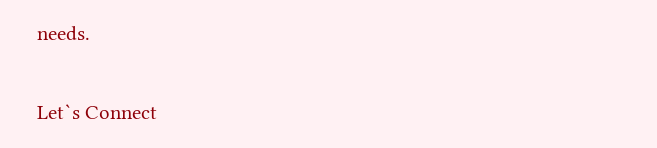needs.

Let`s Connect